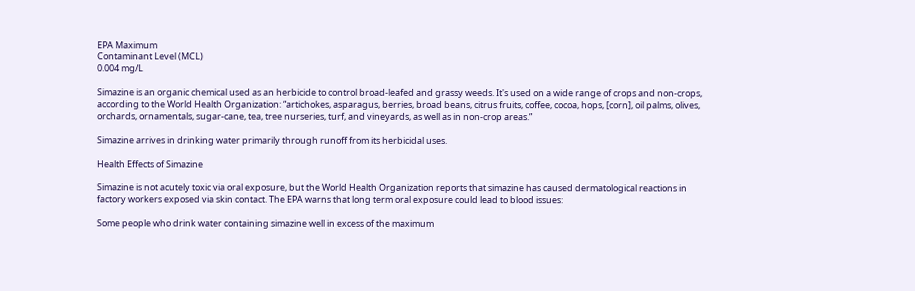EPA Maximum
Contaminant Level (MCL)
0.004 mg/L

Simazine is an organic chemical used as an herbicide to control broad-leafed and grassy weeds. It's used on a wide range of crops and non-crops, according to the World Health Organization: “artichokes, asparagus, berries, broad beans, citrus fruits, coffee, cocoa, hops, [corn], oil palms, olives, orchards, ornamentals, sugar-cane, tea, tree nurseries, turf, and vineyards, as well as in non-crop areas.”

Simazine arrives in drinking water primarily through runoff from its herbicidal uses.

Health Effects of Simazine

Simazine is not acutely toxic via oral exposure, but the World Health Organization reports that simazine has caused dermatological reactions in factory workers exposed via skin contact. The EPA warns that long term oral exposure could lead to blood issues:

Some people who drink water containing simazine well in excess of the maximum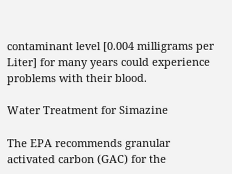contaminant level [0.004 milligrams per Liter] for many years could experience problems with their blood.

Water Treatment for Simazine

The EPA recommends granular activated carbon (GAC) for the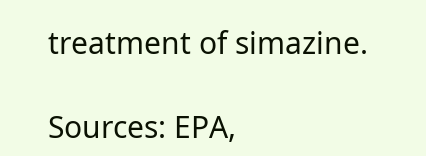treatment of simazine.

Sources: EPA,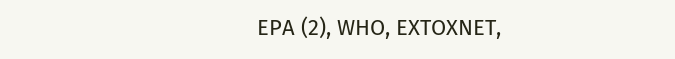EPA (2), WHO, EXTOXNET,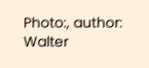Photo:, author: Walter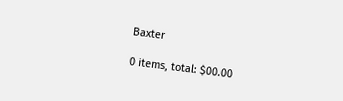Baxter

0 items, total: $00.00